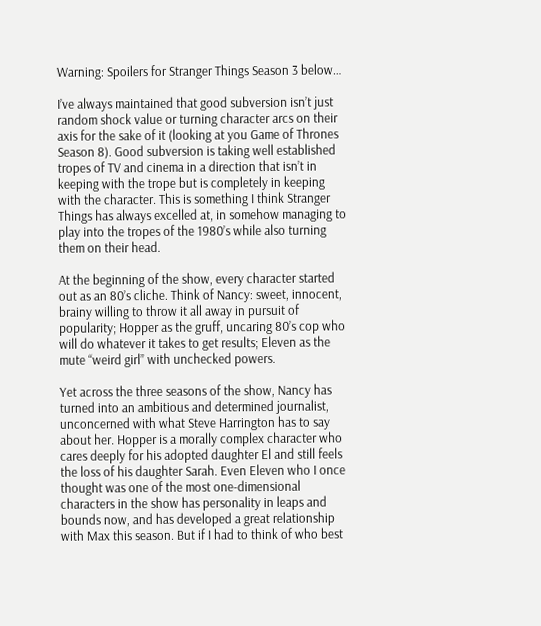Warning: Spoilers for Stranger Things Season 3 below…

I’ve always maintained that good subversion isn’t just random shock value or turning character arcs on their axis for the sake of it (looking at you Game of Thrones Season 8). Good subversion is taking well established tropes of TV and cinema in a direction that isn’t in keeping with the trope but is completely in keeping with the character. This is something I think Stranger Things has always excelled at, in somehow managing to play into the tropes of the 1980’s while also turning them on their head.

At the beginning of the show, every character started out as an 80’s cliche. Think of Nancy: sweet, innocent, brainy willing to throw it all away in pursuit of popularity; Hopper as the gruff, uncaring 80’s cop who will do whatever it takes to get results; Eleven as the mute “weird girl” with unchecked powers.

Yet across the three seasons of the show, Nancy has turned into an ambitious and determined journalist, unconcerned with what Steve Harrington has to say about her. Hopper is a morally complex character who cares deeply for his adopted daughter El and still feels the loss of his daughter Sarah. Even Eleven who I once thought was one of the most one-dimensional characters in the show has personality in leaps and bounds now, and has developed a great relationship with Max this season. But if I had to think of who best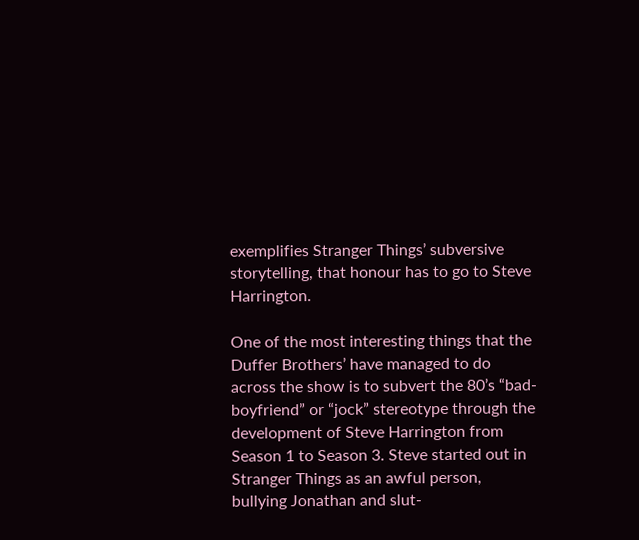exemplifies Stranger Things’ subversive storytelling, that honour has to go to Steve Harrington.

One of the most interesting things that the Duffer Brothers’ have managed to do across the show is to subvert the 80’s “bad-boyfriend” or “jock” stereotype through the development of Steve Harrington from Season 1 to Season 3. Steve started out in Stranger Things as an awful person, bullying Jonathan and slut-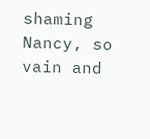shaming Nancy, so vain and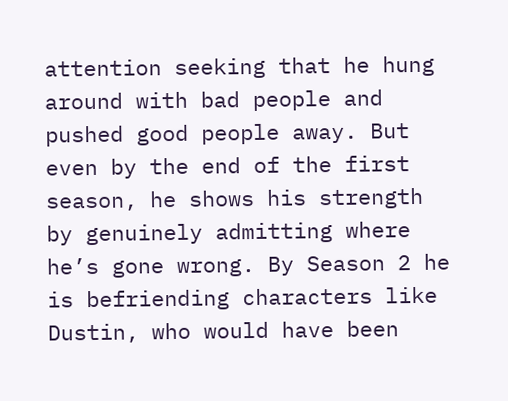attention seeking that he hung around with bad people and pushed good people away. But even by the end of the first season, he shows his strength by genuinely admitting where he’s gone wrong. By Season 2 he is befriending characters like Dustin, who would have been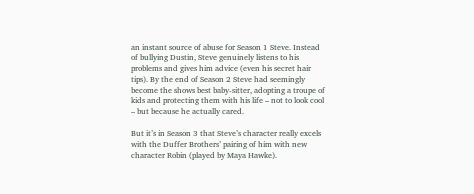an instant source of abuse for Season 1 Steve. Instead of bullying Dustin, Steve genuinely listens to his problems and gives him advice (even his secret hair tips). By the end of Season 2 Steve had seemingly become the shows best baby-sitter, adopting a troupe of kids and protecting them with his life – not to look cool – but because he actually cared.

But it’s in Season 3 that Steve’s character really excels with the Duffer Brothers’ pairing of him with new character Robin (played by Maya Hawke).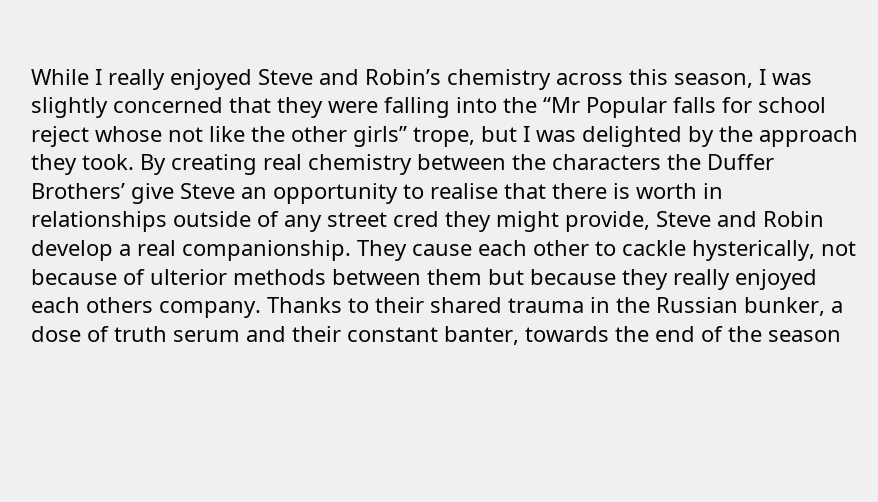While I really enjoyed Steve and Robin’s chemistry across this season, I was slightly concerned that they were falling into the “Mr Popular falls for school reject whose not like the other girls” trope, but I was delighted by the approach they took. By creating real chemistry between the characters the Duffer Brothers’ give Steve an opportunity to realise that there is worth in relationships outside of any street cred they might provide, Steve and Robin develop a real companionship. They cause each other to cackle hysterically, not because of ulterior methods between them but because they really enjoyed each others company. Thanks to their shared trauma in the Russian bunker, a dose of truth serum and their constant banter, towards the end of the season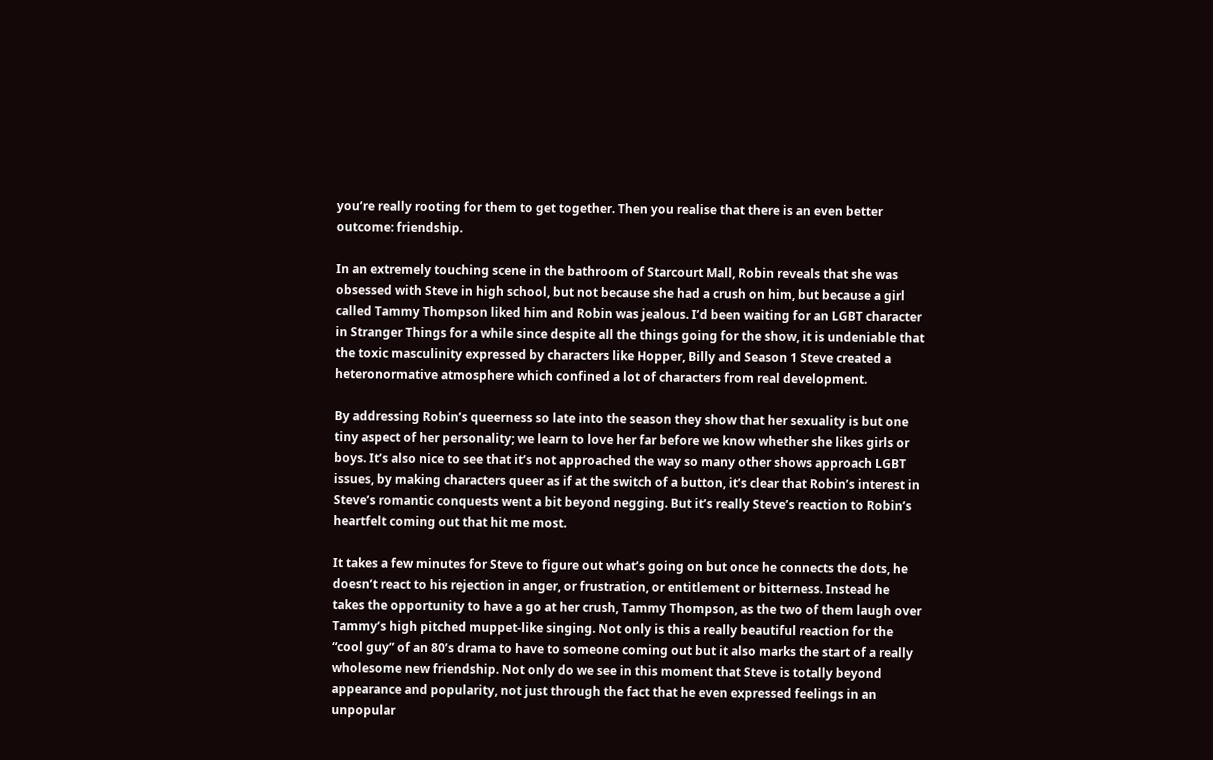you’re really rooting for them to get together. Then you realise that there is an even better outcome: friendship.

In an extremely touching scene in the bathroom of Starcourt Mall, Robin reveals that she was obsessed with Steve in high school, but not because she had a crush on him, but because a girl called Tammy Thompson liked him and Robin was jealous. I’d been waiting for an LGBT character in Stranger Things for a while since despite all the things going for the show, it is undeniable that the toxic masculinity expressed by characters like Hopper, Billy and Season 1 Steve created a heteronormative atmosphere which confined a lot of characters from real development.

By addressing Robin’s queerness so late into the season they show that her sexuality is but one tiny aspect of her personality; we learn to love her far before we know whether she likes girls or boys. It’s also nice to see that it’s not approached the way so many other shows approach LGBT issues, by making characters queer as if at the switch of a button, it’s clear that Robin’s interest in Steve’s romantic conquests went a bit beyond negging. But it’s really Steve’s reaction to Robin’s heartfelt coming out that hit me most.

It takes a few minutes for Steve to figure out what’s going on but once he connects the dots, he doesn’t react to his rejection in anger, or frustration, or entitlement or bitterness. Instead he takes the opportunity to have a go at her crush, Tammy Thompson, as the two of them laugh over Tammy’s high pitched muppet-like singing. Not only is this a really beautiful reaction for the “cool guy” of an 80’s drama to have to someone coming out but it also marks the start of a really wholesome new friendship. Not only do we see in this moment that Steve is totally beyond appearance and popularity, not just through the fact that he even expressed feelings in an unpopular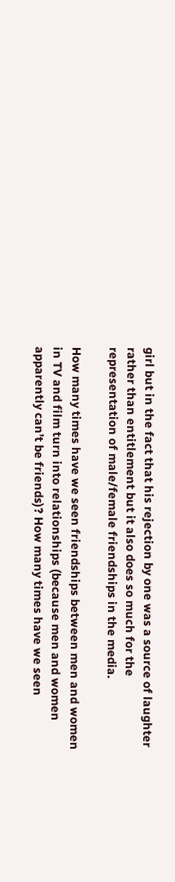girl but in the fact that his rejection by one was a source of laughter rather than entitlement but it also does so much for the representation of male/female friendships in the media.

How many times have we seen friendships between men and women in TV and film turn into relationships (because men and women apparently can’t be friends)? How many times have we seen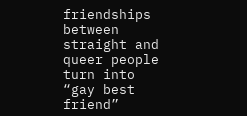friendships between straight and queer people turn into “gay best friend”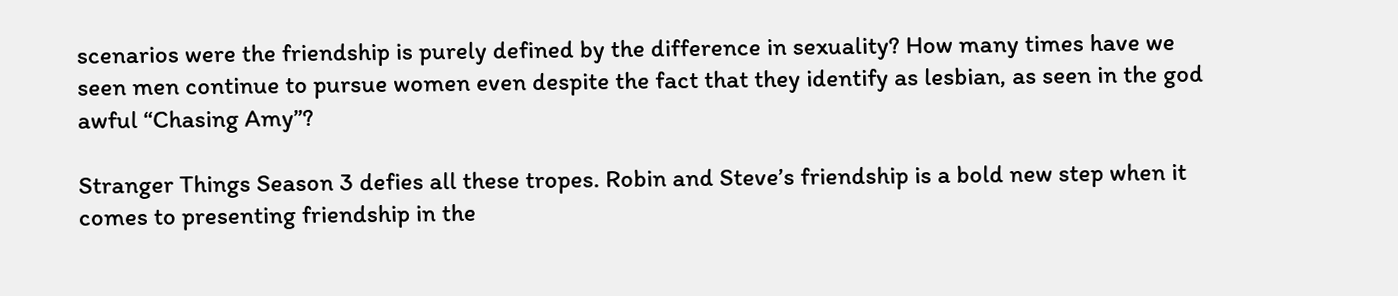scenarios were the friendship is purely defined by the difference in sexuality? How many times have we seen men continue to pursue women even despite the fact that they identify as lesbian, as seen in the god awful “Chasing Amy”?

Stranger Things Season 3 defies all these tropes. Robin and Steve’s friendship is a bold new step when it comes to presenting friendship in the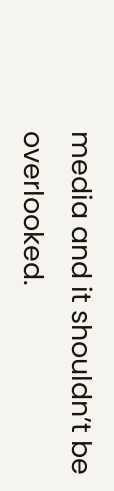media and it shouldn’t be overlooked.